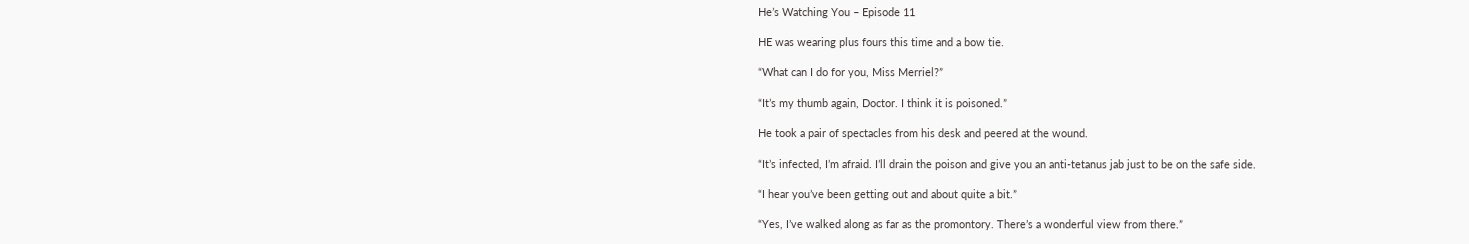He’s Watching You – Episode 11

HE was wearing plus fours this time and a bow tie.

“What can I do for you, Miss Merriel?”

“It’s my thumb again, Doctor. I think it is poisoned.”

He took a pair of spectacles from his desk and peered at the wound.

“It’s infected, I’m afraid. I’ll drain the poison and give you an anti-tetanus jab just to be on the safe side.

“I hear you’ve been getting out and about quite a bit.”

“Yes, I’ve walked along as far as the promontory. There’s a wonderful view from there.”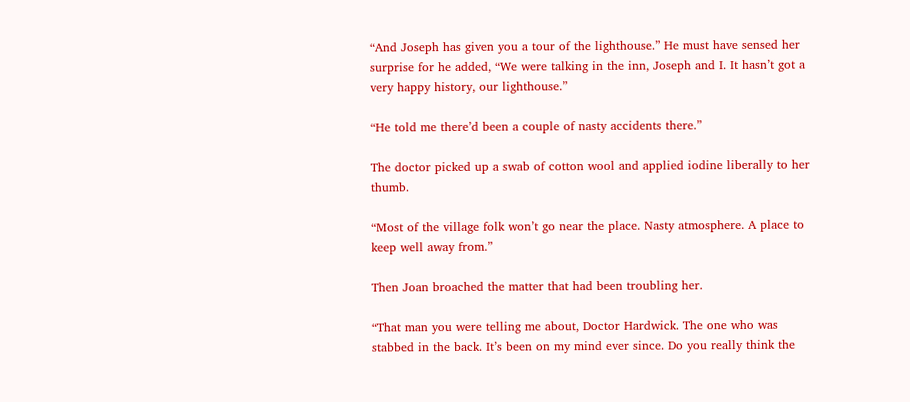“And Joseph has given you a tour of the lighthouse.” He must have sensed her surprise for he added, “We were talking in the inn, Joseph and I. It hasn’t got a very happy history, our lighthouse.”

“He told me there’d been a couple of nasty accidents there.”

The doctor picked up a swab of cotton wool and applied iodine liberally to her thumb.

“Most of the village folk won’t go near the place. Nasty atmosphere. A place to keep well away from.”

Then Joan broached the matter that had been troubling her.

“That man you were telling me about, Doctor Hardwick. The one who was stabbed in the back. It’s been on my mind ever since. Do you really think the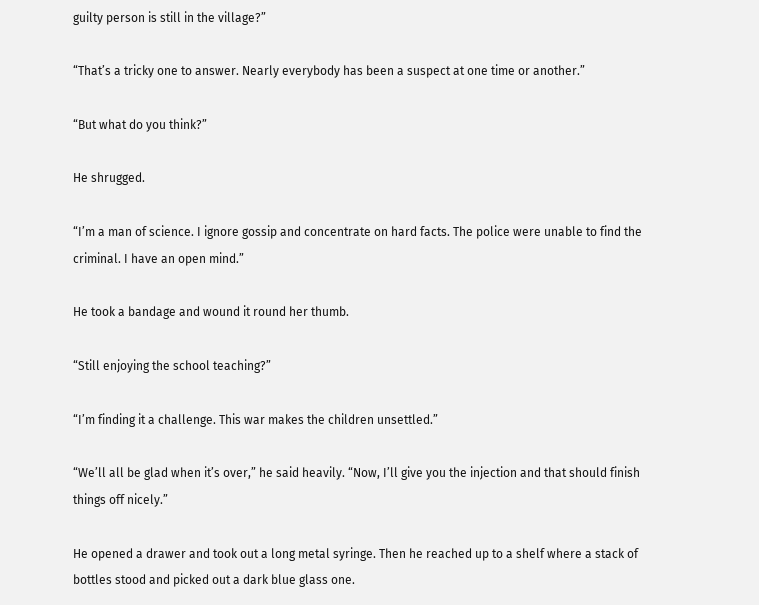guilty person is still in the village?”

“That’s a tricky one to answer. Nearly everybody has been a suspect at one time or another.”

“But what do you think?”

He shrugged.

“I’m a man of science. I ignore gossip and concentrate on hard facts. The police were unable to find the criminal. I have an open mind.”

He took a bandage and wound it round her thumb.

“Still enjoying the school teaching?”

“I’m finding it a challenge. This war makes the children unsettled.”

“We’ll all be glad when it’s over,” he said heavily. “Now, I’ll give you the injection and that should finish things off nicely.”

He opened a drawer and took out a long metal syringe. Then he reached up to a shelf where a stack of bottles stood and picked out a dark blue glass one.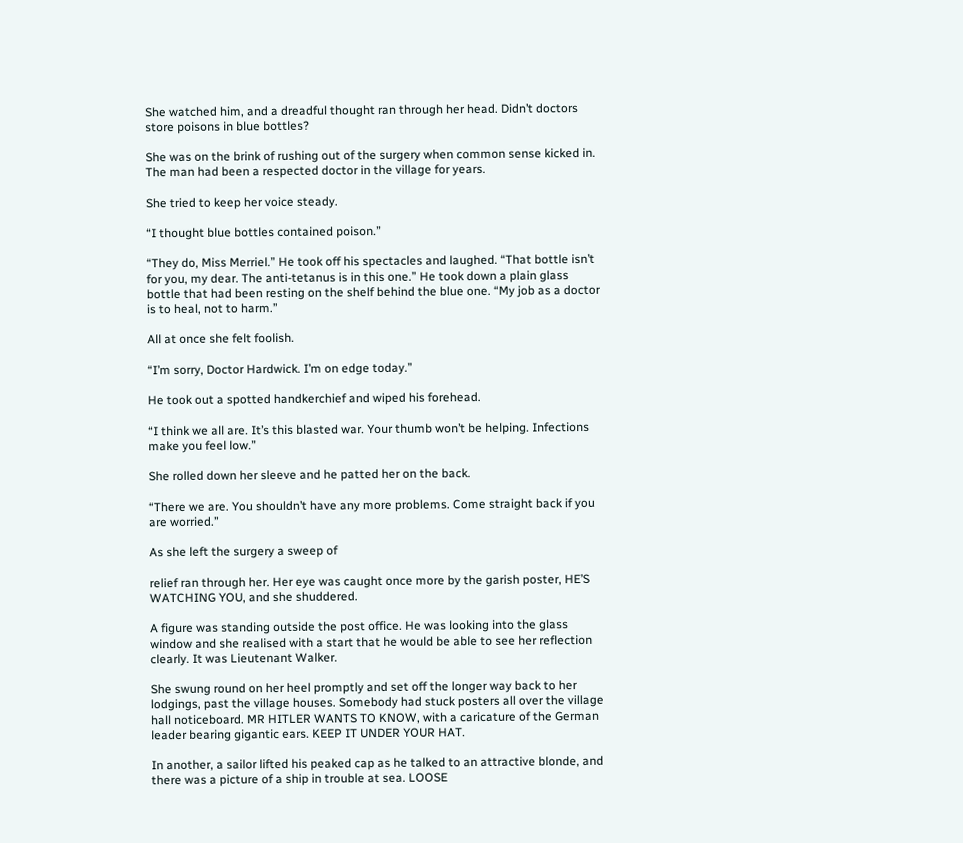She watched him, and a dreadful thought ran through her head. Didn’t doctors store poisons in blue bottles?

She was on the brink of rushing out of the surgery when common sense kicked in. The man had been a respected doctor in the village for years.

She tried to keep her voice steady.

“I thought blue bottles contained poison.”

“They do, Miss Merriel.” He took off his spectacles and laughed. “That bottle isn’t for you, my dear. The anti-tetanus is in this one.” He took down a plain glass bottle that had been resting on the shelf behind the blue one. “My job as a doctor is to heal, not to harm.”

All at once she felt foolish.

“I’m sorry, Doctor Hardwick. I’m on edge today.”

He took out a spotted handkerchief and wiped his forehead.

“I think we all are. It’s this blasted war. Your thumb won’t be helping. Infections make you feel low.”

She rolled down her sleeve and he patted her on the back.

“There we are. You shouldn’t have any more problems. Come straight back if you are worried.”

As she left the surgery a sweep of

relief ran through her. Her eye was caught once more by the garish poster, HE’S WATCHING YOU, and she shuddered.

A figure was standing outside the post office. He was looking into the glass window and she realised with a start that he would be able to see her reflection clearly. It was Lieutenant Walker.

She swung round on her heel promptly and set off the longer way back to her lodgings, past the village houses. Somebody had stuck posters all over the village hall noticeboard. MR HITLER WANTS TO KNOW, with a caricature of the German leader bearing gigantic ears. KEEP IT UNDER YOUR HAT.

In another, a sailor lifted his peaked cap as he talked to an attractive blonde, and there was a picture of a ship in trouble at sea. LOOSE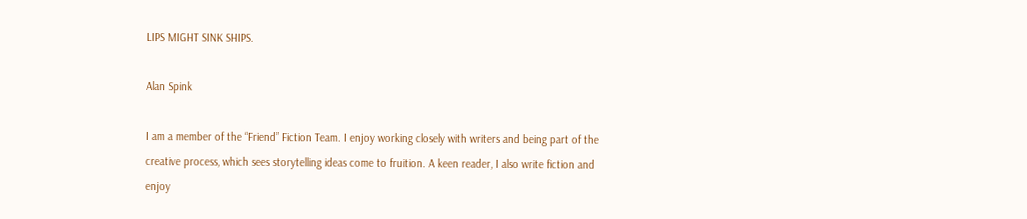LIPS MIGHT SINK SHIPS.

Alan Spink

I am a member of the “Friend” Fiction Team. I enjoy working closely with writers and being part of the creative process, which sees storytelling ideas come to fruition. A keen reader, I also write fiction and enjoy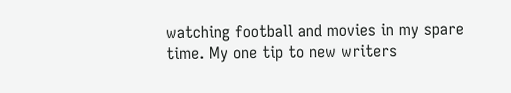watching football and movies in my spare time. My one tip to new writers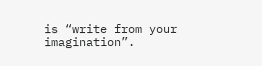is “write from your imagination”.